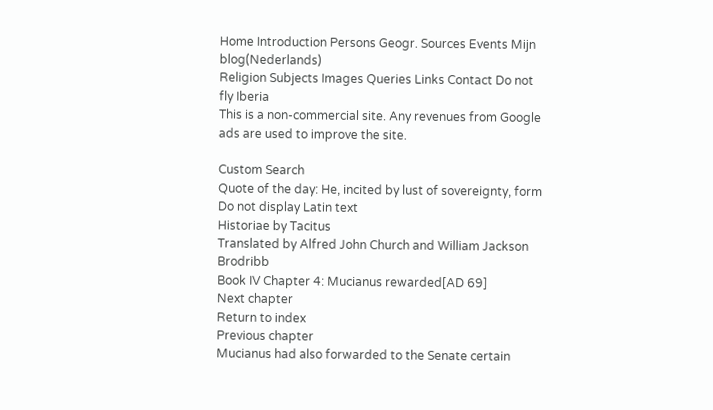Home Introduction Persons Geogr. Sources Events Mijn blog(Nederlands)
Religion Subjects Images Queries Links Contact Do not fly Iberia
This is a non-commercial site. Any revenues from Google ads are used to improve the site.

Custom Search
Quote of the day: He, incited by lust of sovereignty, form
Do not display Latin text
Historiae by Tacitus
Translated by Alfred John Church and William Jackson Brodribb
Book IV Chapter 4: Mucianus rewarded[AD 69]
Next chapter
Return to index
Previous chapter
Mucianus had also forwarded to the Senate certain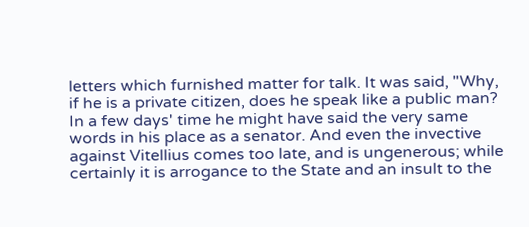letters which furnished matter for talk. It was said, "Why, if he is a private citizen, does he speak like a public man? In a few days' time he might have said the very same words in his place as a senator. And even the invective against Vitellius comes too late, and is ungenerous; while certainly it is arrogance to the State and an insult to the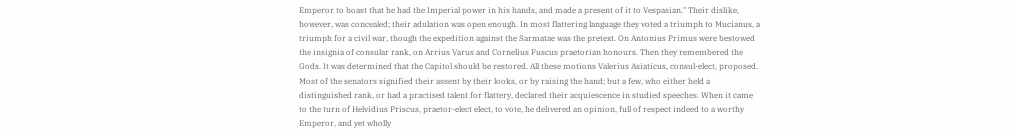Emperor to boast that he had the Imperial power in his hands, and made a present of it to Vespasian." Their dislike, however, was concealed; their adulation was open enough. In most flattering language they voted a triumph to Mucianus, a triumph for a civil war, though the expedition against the Sarmatae was the pretext. On Antonius Primus were bestowed the insignia of consular rank, on Arrius Varus and Cornelius Fuscus praetorian honours. Then they remembered the Gods. It was determined that the Capitol should be restored. All these motions Valerius Asiaticus, consul-elect, proposed. Most of the senators signified their assent by their looks, or by raising the hand; but a few, who either held a distinguished rank, or had a practised talent for flattery, declared their acquiescence in studied speeches. When it came to the turn of Helvidius Priscus, praetor-elect elect, to vote, he delivered an opinion, full of respect indeed to a worthy Emperor, and yet wholly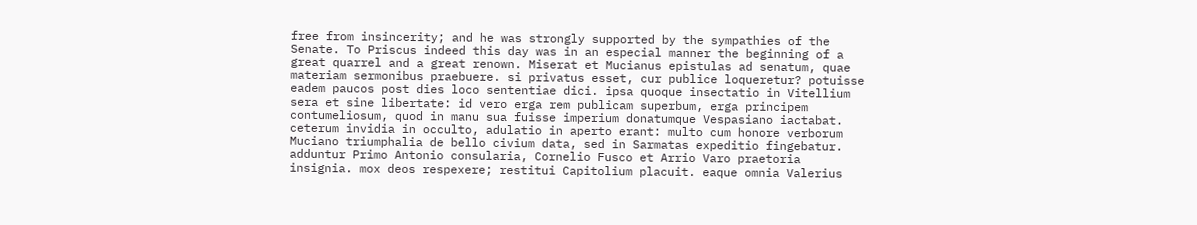free from insincerity; and he was strongly supported by the sympathies of the Senate. To Priscus indeed this day was in an especial manner the beginning of a great quarrel and a great renown. Miserat et Mucianus epistulas ad senatum, quae materiam sermonibus praebuere. si privatus esset, cur publice loqueretur? potuisse eadem paucos post dies loco sententiae dici. ipsa quoque insectatio in Vitellium sera et sine libertate: id vero erga rem publicam superbum, erga principem contumeliosum, quod in manu sua fuisse imperium donatumque Vespasiano iactabat. ceterum invidia in occulto, adulatio in aperto erant: multo cum honore verborum Muciano triumphalia de bello civium data, sed in Sarmatas expeditio fingebatur. adduntur Primo Antonio consularia, Cornelio Fusco et Arrio Varo praetoria insignia. mox deos respexere; restitui Capitolium placuit. eaque omnia Valerius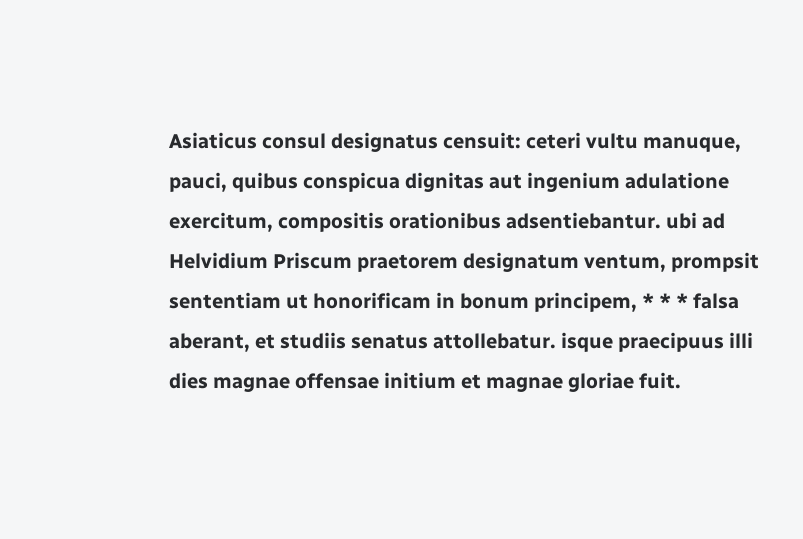Asiaticus consul designatus censuit: ceteri vultu manuque, pauci, quibus conspicua dignitas aut ingenium adulatione exercitum, compositis orationibus adsentiebantur. ubi ad Helvidium Priscum praetorem designatum ventum, prompsit sententiam ut honorificam in bonum principem, * * * falsa aberant, et studiis senatus attollebatur. isque praecipuus illi dies magnae offensae initium et magnae gloriae fuit.